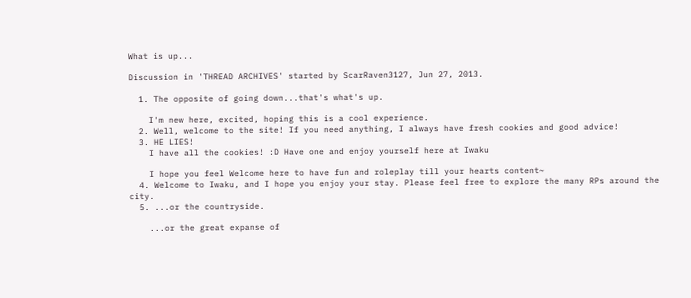What is up...

Discussion in 'THREAD ARCHIVES' started by ScarRaven3127, Jun 27, 2013.

  1. The opposite of going down...that's what's up.

    I'm new here, excited, hoping this is a cool experience.
  2. Well, welcome to the site! If you need anything, I always have fresh cookies and good advice!
  3. HE LIES!
    I have all the cookies! :D Have one and enjoy yourself here at Iwaku

    I hope you feel Welcome here to have fun and roleplay till your hearts content~
  4. Welcome to Iwaku, and I hope you enjoy your stay. Please feel free to explore the many RPs around the city.
  5. ...or the countryside.

    ...or the great expanse of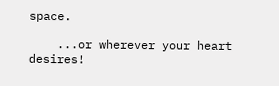space.

    ...or wherever your heart desires!